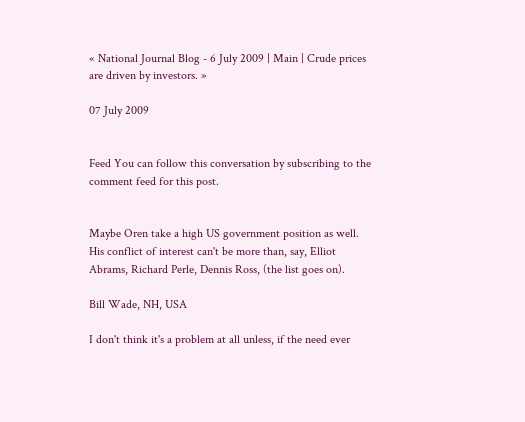« National Journal Blog - 6 July 2009 | Main | Crude prices are driven by investors. »

07 July 2009


Feed You can follow this conversation by subscribing to the comment feed for this post.


Maybe Oren take a high US government position as well. His conflict of interest can't be more than, say, Elliot Abrams, Richard Perle, Dennis Ross, (the list goes on).

Bill Wade, NH, USA

I don't think it's a problem at all unless, if the need ever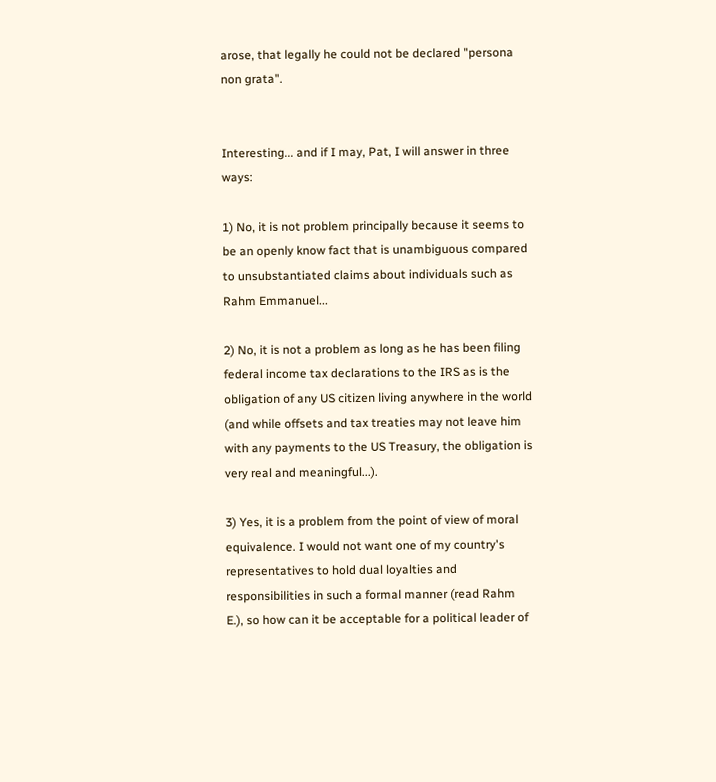arose, that legally he could not be declared "persona non grata".


Interesting... and if I may, Pat, I will answer in three ways:

1) No, it is not problem principally because it seems to be an openly know fact that is unambiguous compared to unsubstantiated claims about individuals such as Rahm Emmanuel...

2) No, it is not a problem as long as he has been filing federal income tax declarations to the IRS as is the obligation of any US citizen living anywhere in the world (and while offsets and tax treaties may not leave him with any payments to the US Treasury, the obligation is very real and meaningful...).

3) Yes, it is a problem from the point of view of moral equivalence. I would not want one of my country's representatives to hold dual loyalties and responsibilities in such a formal manner (read Rahm E.), so how can it be acceptable for a political leader of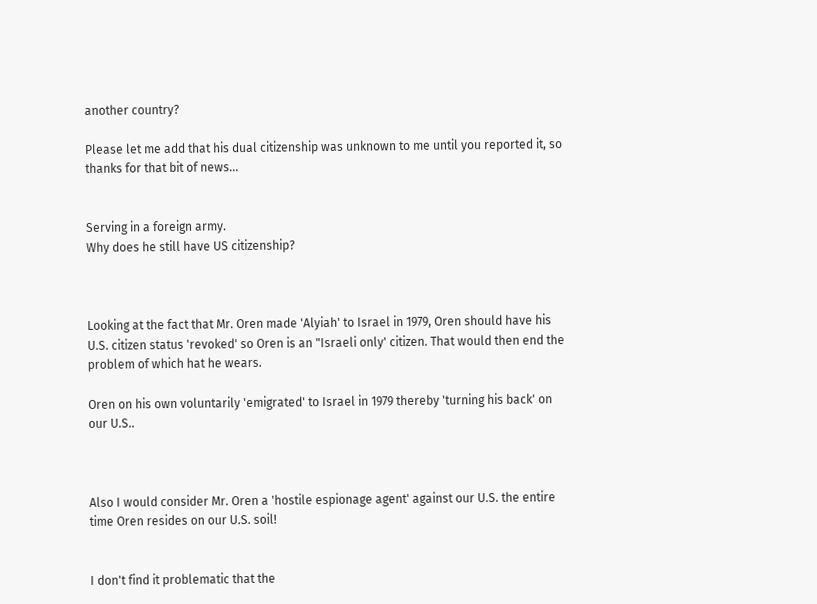another country?

Please let me add that his dual citizenship was unknown to me until you reported it, so thanks for that bit of news...


Serving in a foreign army.
Why does he still have US citizenship?



Looking at the fact that Mr. Oren made 'Alyiah' to Israel in 1979, Oren should have his U.S. citizen status 'revoked' so Oren is an "Israeli only' citizen. That would then end the problem of which hat he wears.

Oren on his own voluntarily 'emigrated' to Israel in 1979 thereby 'turning his back' on our U.S..



Also I would consider Mr. Oren a 'hostile espionage agent' against our U.S. the entire time Oren resides on our U.S. soil!


I don't find it problematic that the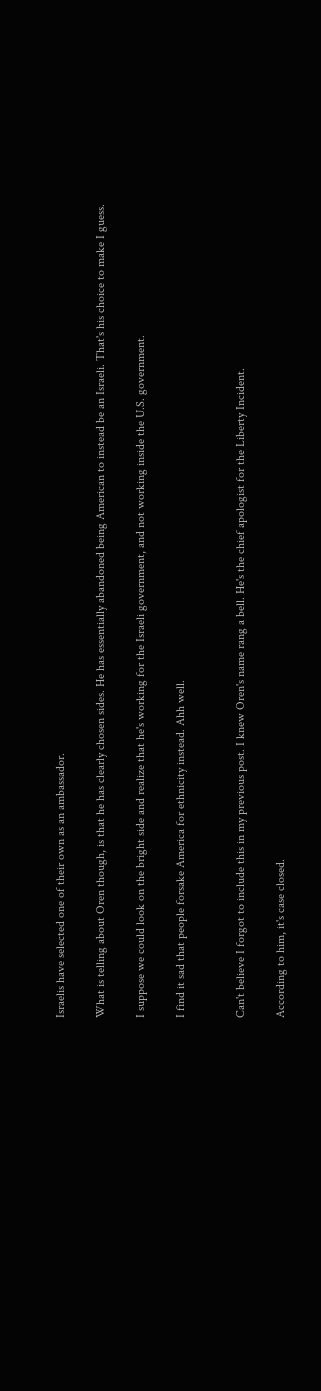Israelis have selected one of their own as an ambassador.

What is telling about Oren though, is that he has clearly chosen sides. He has essentially abandoned being American to instead be an Israeli. That's his choice to make I guess.

I suppose we could look on the bright side and realize that he's working for the Israeli government, and not working inside the U.S. government.

I find it sad that people forsake America for ethnicity instead. Ahh well.


Can't believe I forgot to include this in my previous post. I knew Oren's name rang a bell. He's the chief apologist for the Liberty Incident.

According to him, it's case closed.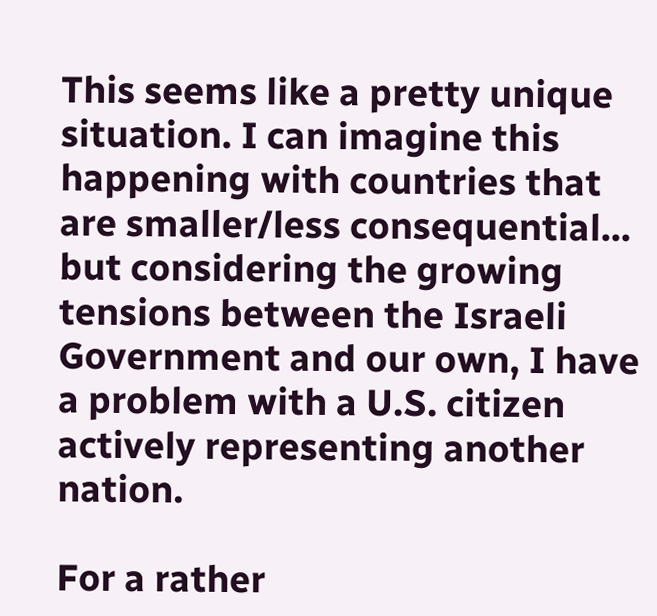This seems like a pretty unique situation. I can imagine this happening with countries that are smaller/less consequential... but considering the growing tensions between the Israeli Government and our own, I have a problem with a U.S. citizen actively representing another nation.

For a rather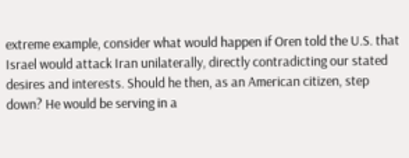extreme example, consider what would happen if Oren told the U.S. that Israel would attack Iran unilaterally, directly contradicting our stated desires and interests. Should he then, as an American citizen, step down? He would be serving in a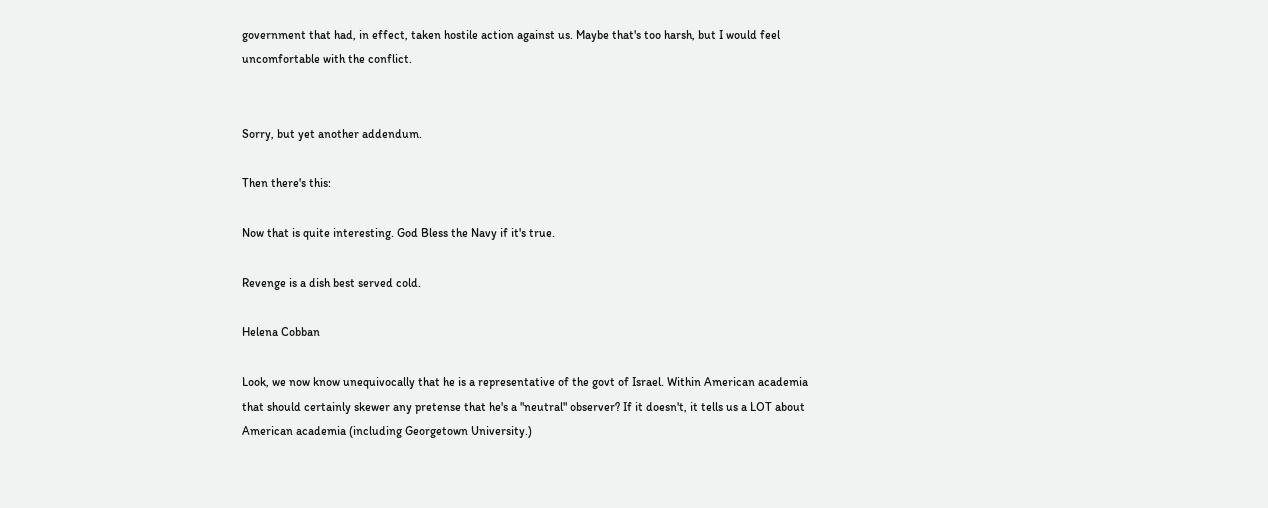government that had, in effect, taken hostile action against us. Maybe that's too harsh, but I would feel uncomfortable with the conflict.


Sorry, but yet another addendum.

Then there's this:

Now that is quite interesting. God Bless the Navy if it's true.

Revenge is a dish best served cold.

Helena Cobban

Look, we now know unequivocally that he is a representative of the govt of Israel. Within American academia that should certainly skewer any pretense that he's a "neutral" observer? If it doesn't, it tells us a LOT about American academia (including Georgetown University.)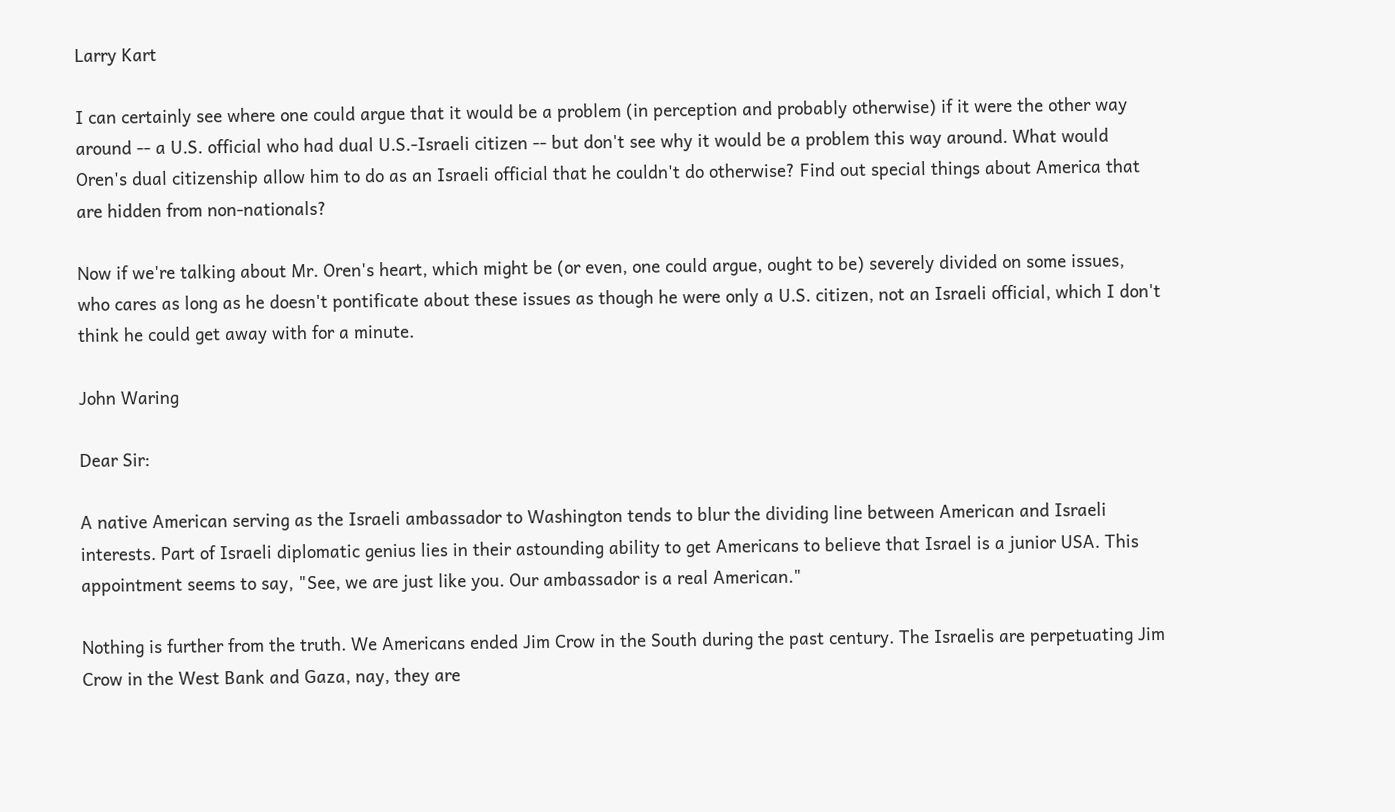Larry Kart

I can certainly see where one could argue that it would be a problem (in perception and probably otherwise) if it were the other way around -- a U.S. official who had dual U.S.-Israeli citizen -- but don't see why it would be a problem this way around. What would Oren's dual citizenship allow him to do as an Israeli official that he couldn't do otherwise? Find out special things about America that are hidden from non-nationals?

Now if we're talking about Mr. Oren's heart, which might be (or even, one could argue, ought to be) severely divided on some issues, who cares as long as he doesn't pontificate about these issues as though he were only a U.S. citizen, not an Israeli official, which I don't think he could get away with for a minute.

John Waring

Dear Sir:

A native American serving as the Israeli ambassador to Washington tends to blur the dividing line between American and Israeli interests. Part of Israeli diplomatic genius lies in their astounding ability to get Americans to believe that Israel is a junior USA. This appointment seems to say, "See, we are just like you. Our ambassador is a real American."

Nothing is further from the truth. We Americans ended Jim Crow in the South during the past century. The Israelis are perpetuating Jim Crow in the West Bank and Gaza, nay, they are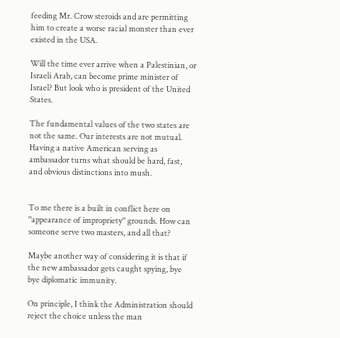feeding Mr. Crow steroids and are permitting him to create a worse racial monster than ever existed in the USA.

Will the time ever arrive when a Palestinian, or Israeli Arab, can become prime minister of Israel? But look who is president of the United States.

The fundamental values of the two states are not the same. Our interests are not mutual. Having a native American serving as ambassador turns what should be hard, fast, and obvious distinctions into mush.


To me there is a built in conflict here on "appearance of impropriety" grounds. How can someone serve two masters, and all that?

Maybe another way of considering it is that if the new ambassador gets caught spying, bye bye diplomatic immunity.

On principle, I think the Administration should reject the choice unless the man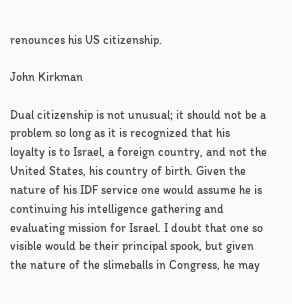renounces his US citizenship.

John Kirkman

Dual citizenship is not unusual; it should not be a problem so long as it is recognized that his loyalty is to Israel, a foreign country, and not the United States, his country of birth. Given the nature of his IDF service one would assume he is continuing his intelligence gathering and evaluating mission for Israel. I doubt that one so visible would be their principal spook, but given the nature of the slimeballs in Congress, he may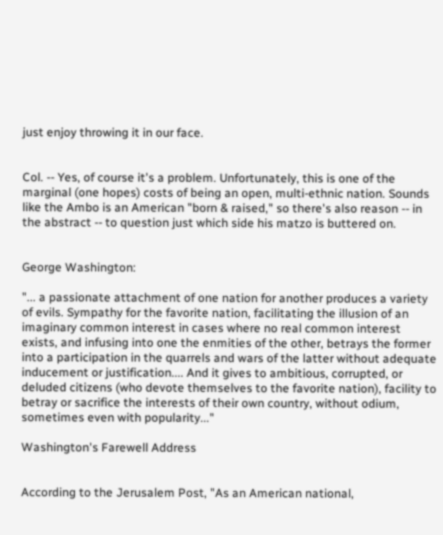just enjoy throwing it in our face.


Col. -- Yes, of course it's a problem. Unfortunately, this is one of the marginal (one hopes) costs of being an open, multi-ethnic nation. Sounds like the Ambo is an American "born & raised," so there's also reason -- in the abstract -- to question just which side his matzo is buttered on.


George Washington:

"... a passionate attachment of one nation for another produces a variety of evils. Sympathy for the favorite nation, facilitating the illusion of an imaginary common interest in cases where no real common interest exists, and infusing into one the enmities of the other, betrays the former into a participation in the quarrels and wars of the latter without adequate inducement or justification.... And it gives to ambitious, corrupted, or deluded citizens (who devote themselves to the favorite nation), facility to betray or sacrifice the interests of their own country, without odium, sometimes even with popularity..."

Washington's Farewell Address


According to the Jerusalem Post, "As an American national,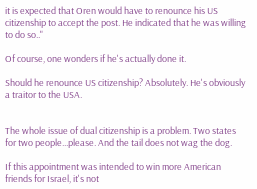it is expected that Oren would have to renounce his US citizenship to accept the post. He indicated that he was willing to do so.."

Of course, one wonders if he's actually done it.

Should he renounce US citizenship? Absolutely. He's obviously a traitor to the USA.


The whole issue of dual citizenship is a problem. Two states for two people...please. And the tail does not wag the dog.

If this appointment was intended to win more American friends for Israel, it's not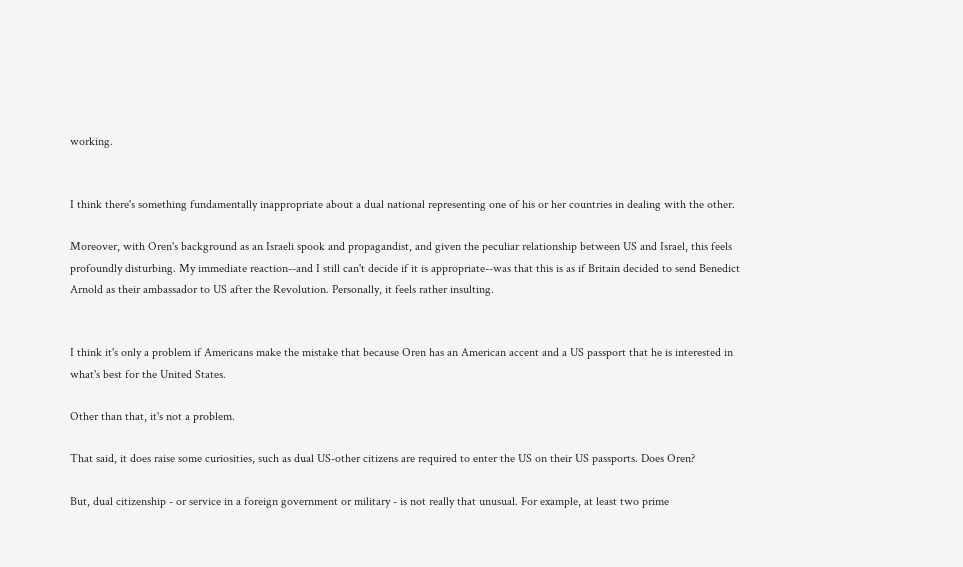working.


I think there's something fundamentally inappropriate about a dual national representing one of his or her countries in dealing with the other.

Moreover, with Oren's background as an Israeli spook and propagandist, and given the peculiar relationship between US and Israel, this feels profoundly disturbing. My immediate reaction--and I still can't decide if it is appropriate--was that this is as if Britain decided to send Benedict Arnold as their ambassador to US after the Revolution. Personally, it feels rather insulting.


I think it's only a problem if Americans make the mistake that because Oren has an American accent and a US passport that he is interested in what's best for the United States.

Other than that, it's not a problem.

That said, it does raise some curiosities, such as dual US-other citizens are required to enter the US on their US passports. Does Oren?

But, dual citizenship - or service in a foreign government or military - is not really that unusual. For example, at least two prime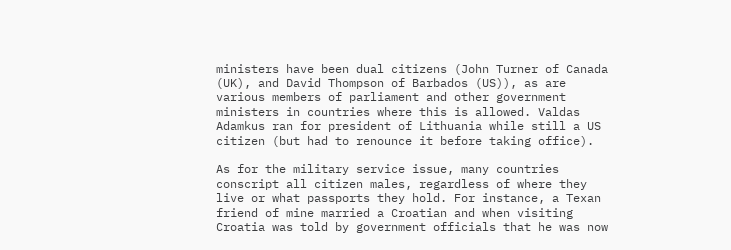ministers have been dual citizens (John Turner of Canada (UK), and David Thompson of Barbados (US)), as are various members of parliament and other government ministers in countries where this is allowed. Valdas Adamkus ran for president of Lithuania while still a US citizen (but had to renounce it before taking office).

As for the military service issue, many countries conscript all citizen males, regardless of where they live or what passports they hold. For instance, a Texan friend of mine married a Croatian and when visiting Croatia was told by government officials that he was now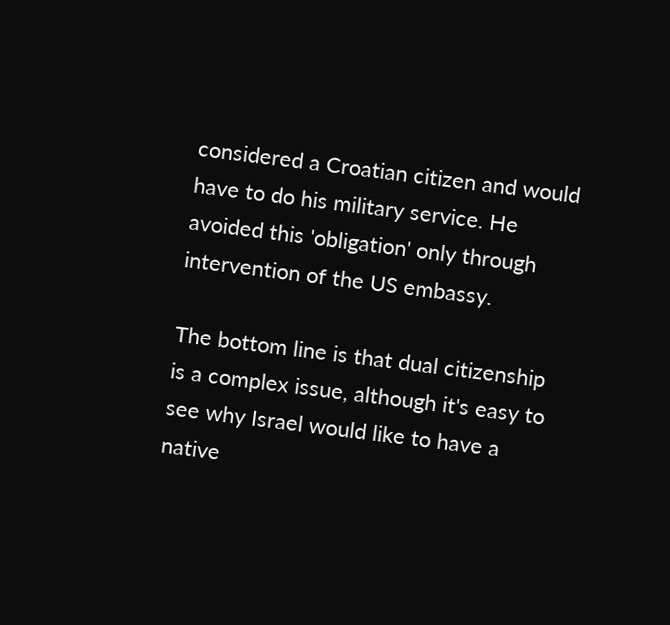considered a Croatian citizen and would have to do his military service. He avoided this 'obligation' only through intervention of the US embassy.

The bottom line is that dual citizenship is a complex issue, although it's easy to see why Israel would like to have a native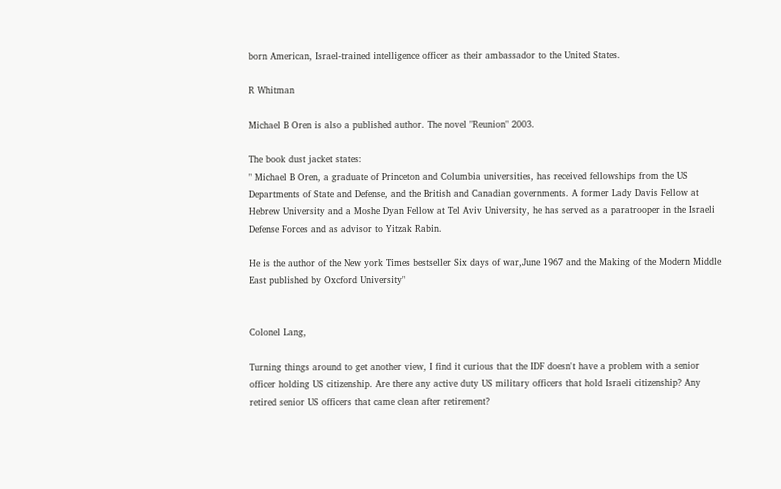born American, Israel-trained intelligence officer as their ambassador to the United States.

R Whitman

Michael B Oren is also a published author. The novel "Reunion" 2003.

The book dust jacket states:
" Michael B Oren, a graduate of Princeton and Columbia universities, has received fellowships from the US Departments of State and Defense, and the British and Canadian governments. A former Lady Davis Fellow at Hebrew University and a Moshe Dyan Fellow at Tel Aviv University, he has served as a paratrooper in the Israeli Defense Forces and as advisor to Yitzak Rabin.

He is the author of the New york Times bestseller Six days of war,June 1967 and the Making of the Modern Middle East published by Oxcford University"


Colonel Lang,

Turning things around to get another view, I find it curious that the IDF doesn't have a problem with a senior officer holding US citizenship. Are there any active duty US military officers that hold Israeli citizenship? Any retired senior US officers that came clean after retirement?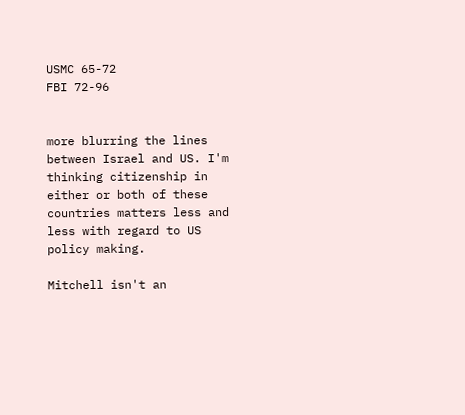USMC 65-72
FBI 72-96


more blurring the lines between Israel and US. I'm thinking citizenship in either or both of these countries matters less and less with regard to US policy making.

Mitchell isn't an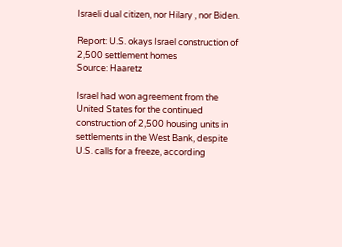Israeli dual citizen, nor Hilary , nor Biden.

Report: U.S. okays Israel construction of 2,500 settlement homes
Source: Haaretz

Israel had won agreement from the United States for the continued construction of 2,500 housing units in settlements in the West Bank, despite U.S. calls for a freeze, according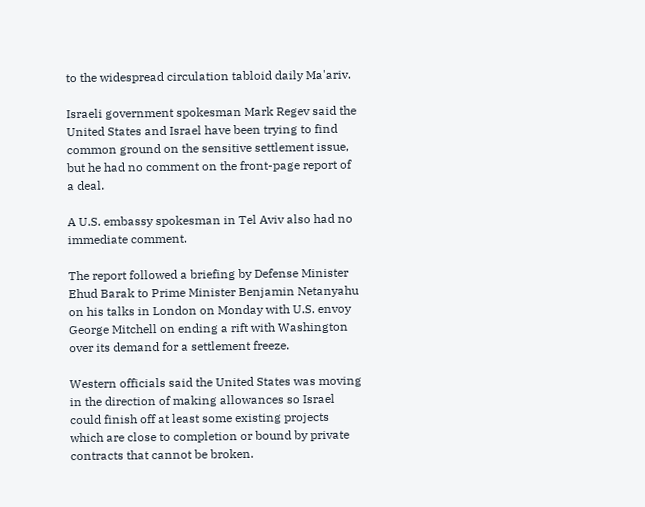to the widespread circulation tabloid daily Ma'ariv.

Israeli government spokesman Mark Regev said the United States and Israel have been trying to find common ground on the sensitive settlement issue, but he had no comment on the front-page report of a deal.

A U.S. embassy spokesman in Tel Aviv also had no immediate comment.

The report followed a briefing by Defense Minister Ehud Barak to Prime Minister Benjamin Netanyahu on his talks in London on Monday with U.S. envoy George Mitchell on ending a rift with Washington over its demand for a settlement freeze.

Western officials said the United States was moving in the direction of making allowances so Israel could finish off at least some existing projects which are close to completion or bound by private contracts that cannot be broken.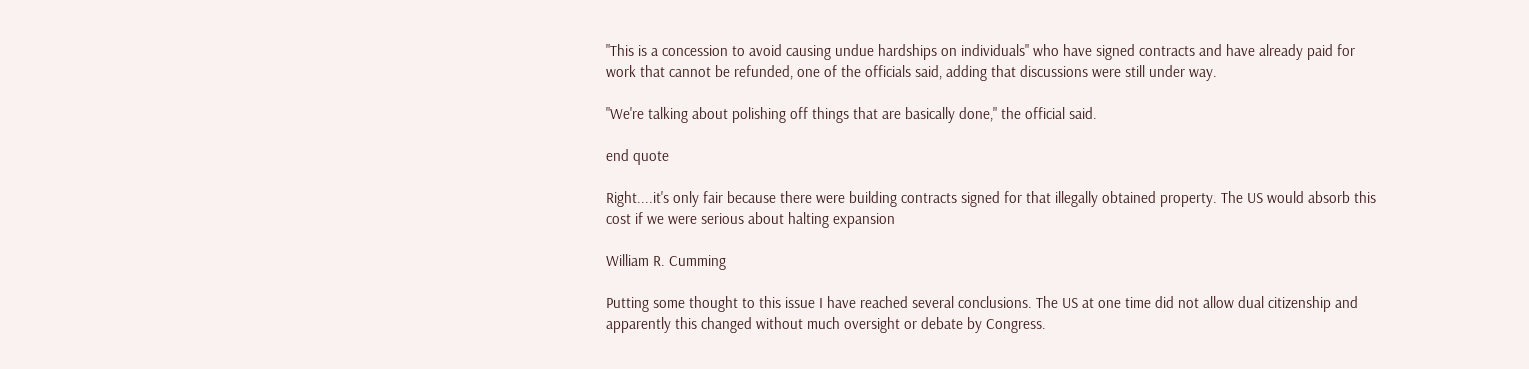"This is a concession to avoid causing undue hardships on individuals" who have signed contracts and have already paid for work that cannot be refunded, one of the officials said, adding that discussions were still under way.

"We're talking about polishing off things that are basically done," the official said.

end quote

Right....it's only fair because there were building contracts signed for that illegally obtained property. The US would absorb this cost if we were serious about halting expansion

William R. Cumming

Putting some thought to this issue I have reached several conclusions. The US at one time did not allow dual citizenship and apparently this changed without much oversight or debate by Congress.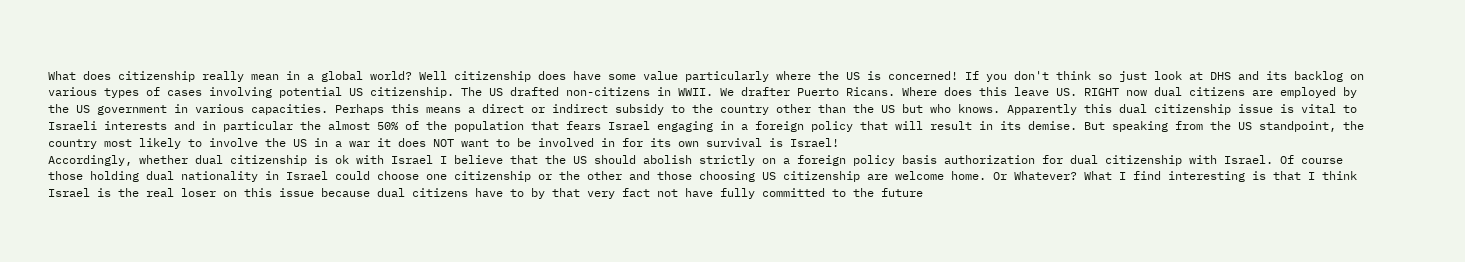What does citizenship really mean in a global world? Well citizenship does have some value particularly where the US is concerned! If you don't think so just look at DHS and its backlog on various types of cases involving potential US citizenship. The US drafted non-citizens in WWII. We drafter Puerto Ricans. Where does this leave US. RIGHT now dual citizens are employed by the US government in various capacities. Perhaps this means a direct or indirect subsidy to the country other than the US but who knows. Apparently this dual citizenship issue is vital to Israeli interests and in particular the almost 50% of the population that fears Israel engaging in a foreign policy that will result in its demise. But speaking from the US standpoint, the country most likely to involve the US in a war it does NOT want to be involved in for its own survival is Israel!
Accordingly, whether dual citizenship is ok with Israel I believe that the US should abolish strictly on a foreign policy basis authorization for dual citizenship with Israel. Of course those holding dual nationality in Israel could choose one citizenship or the other and those choosing US citizenship are welcome home. Or Whatever? What I find interesting is that I think Israel is the real loser on this issue because dual citizens have to by that very fact not have fully committed to the future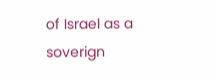of Israel as a soverign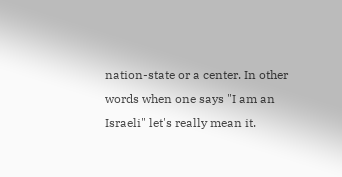nation-state or a center. In other words when one says "I am an Israeli" let's really mean it.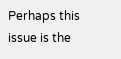Perhaps this issue is the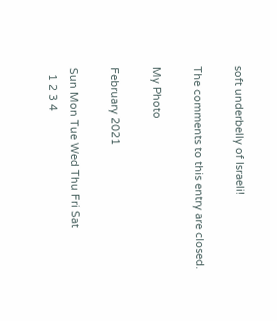soft underbelly of Israeli!

The comments to this entry are closed.

My Photo

February 2021

Sun Mon Tue Wed Thu Fri Sat
  1 2 3 4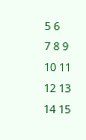5 6
7 8 9 10 11 12 13
14 15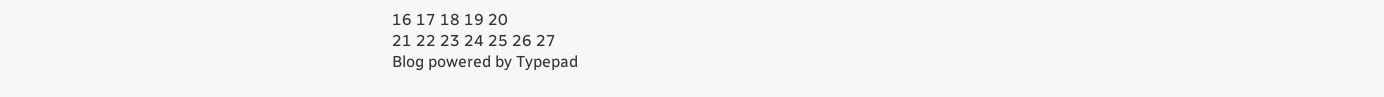16 17 18 19 20
21 22 23 24 25 26 27
Blog powered by Typepad